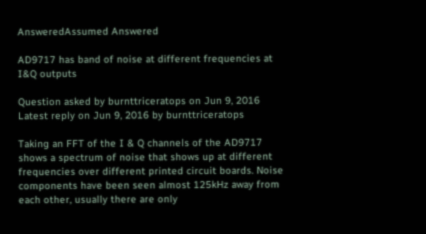AnsweredAssumed Answered

AD9717 has band of noise at different frequencies at I&Q outputs

Question asked by burnttriceratops on Jun 9, 2016
Latest reply on Jun 9, 2016 by burnttriceratops

Taking an FFT of the I & Q channels of the AD9717 shows a spectrum of noise that shows up at different frequencies over different printed circuit boards. Noise components have been seen almost 125kHz away from each other, usually there are only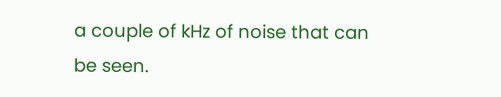a couple of kHz of noise that can be seen.